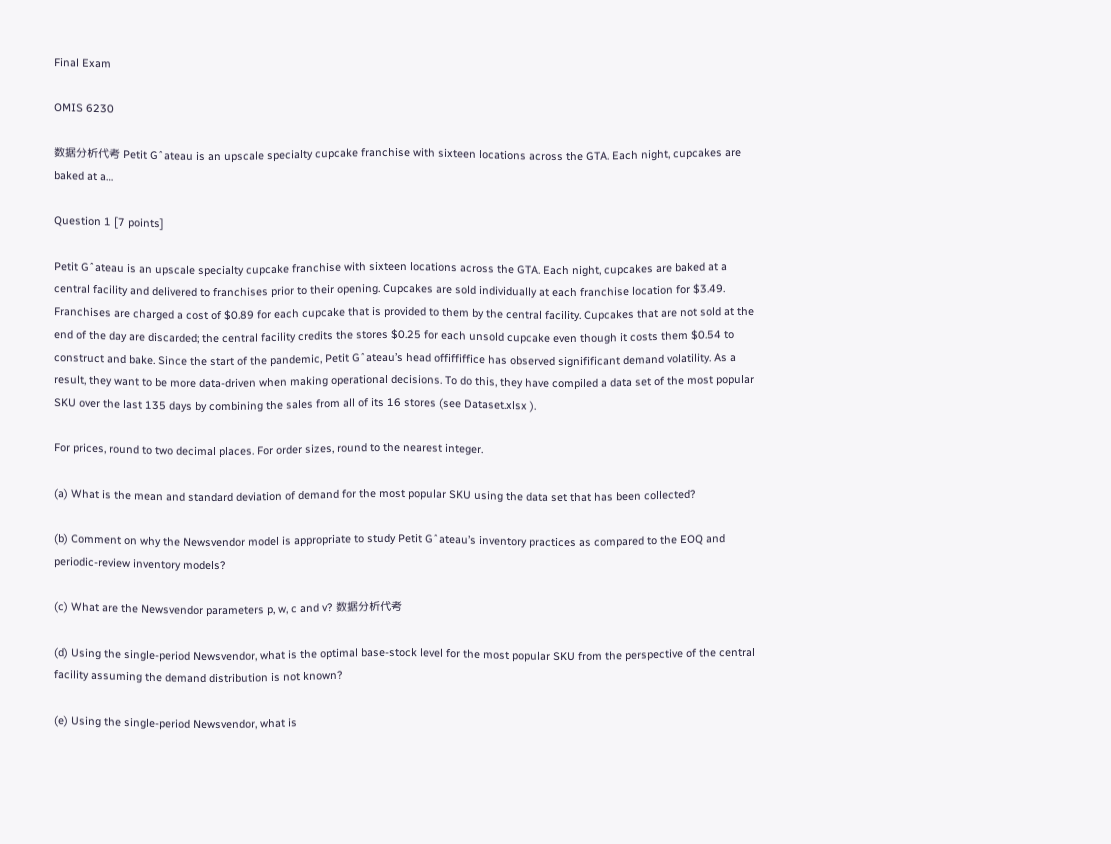Final Exam

OMIS 6230

数据分析代考 Petit Gˆateau is an upscale specialty cupcake franchise with sixteen locations across the GTA. Each night, cupcakes are baked at a…

Question 1 [7 points]

Petit Gˆateau is an upscale specialty cupcake franchise with sixteen locations across the GTA. Each night, cupcakes are baked at a central facility and delivered to franchises prior to their opening. Cupcakes are sold individually at each franchise location for $3.49. Franchises are charged a cost of $0.89 for each cupcake that is provided to them by the central facility. Cupcakes that are not sold at the end of the day are discarded; the central facility credits the stores $0.25 for each unsold cupcake even though it costs them $0.54 to construct and bake. Since the start of the pandemic, Petit Gˆateau’s head offiffiffice has observed signifificant demand volatility. As a result, they want to be more data-driven when making operational decisions. To do this, they have compiled a data set of the most popular SKU over the last 135 days by combining the sales from all of its 16 stores (see Dataset.xlsx ).

For prices, round to two decimal places. For order sizes, round to the nearest integer.

(a) What is the mean and standard deviation of demand for the most popular SKU using the data set that has been collected?

(b) Comment on why the Newsvendor model is appropriate to study Petit Gˆateau’s inventory practices as compared to the EOQ and periodic-review inventory models?

(c) What are the Newsvendor parameters p, w, c and v? 数据分析代考

(d) Using the single-period Newsvendor, what is the optimal base-stock level for the most popular SKU from the perspective of the central facility assuming the demand distribution is not known?

(e) Using the single-period Newsvendor, what is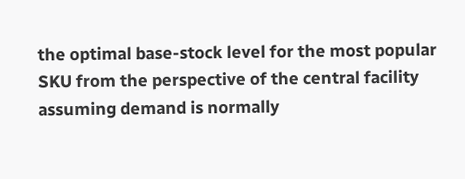the optimal base-stock level for the most popular SKU from the perspective of the central facility assuming demand is normally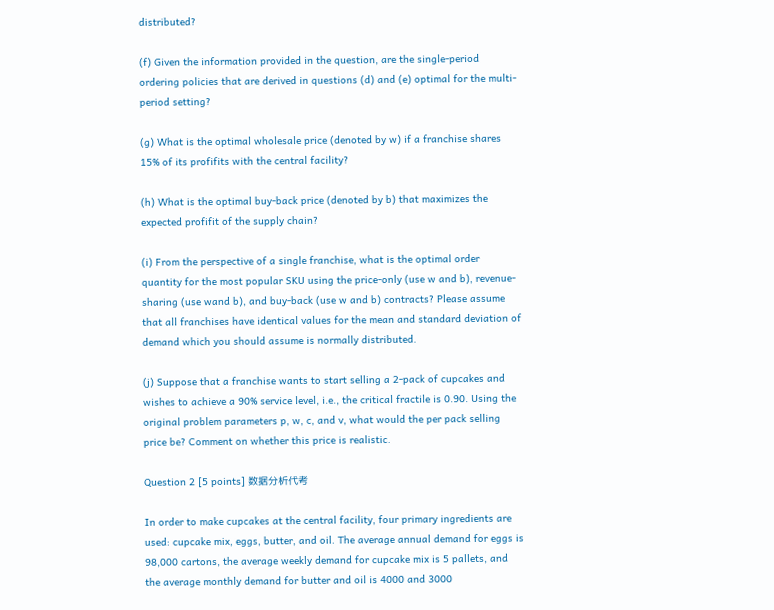distributed?

(f) Given the information provided in the question, are the single-period ordering policies that are derived in questions (d) and (e) optimal for the multi-period setting?

(g) What is the optimal wholesale price (denoted by w) if a franchise shares 15% of its profifits with the central facility?

(h) What is the optimal buy-back price (denoted by b) that maximizes the expected profifit of the supply chain?

(i) From the perspective of a single franchise, what is the optimal order quantity for the most popular SKU using the price-only (use w and b), revenue-sharing (use wand b), and buy-back (use w and b) contracts? Please assume that all franchises have identical values for the mean and standard deviation of demand which you should assume is normally distributed.

(j) Suppose that a franchise wants to start selling a 2-pack of cupcakes and wishes to achieve a 90% service level, i.e., the critical fractile is 0.90. Using the original problem parameters p, w, c, and v, what would the per pack selling price be? Comment on whether this price is realistic.

Question 2 [5 points] 数据分析代考

In order to make cupcakes at the central facility, four primary ingredients are used: cupcake mix, eggs, butter, and oil. The average annual demand for eggs is 98,000 cartons, the average weekly demand for cupcake mix is 5 pallets, and the average monthly demand for butter and oil is 4000 and 3000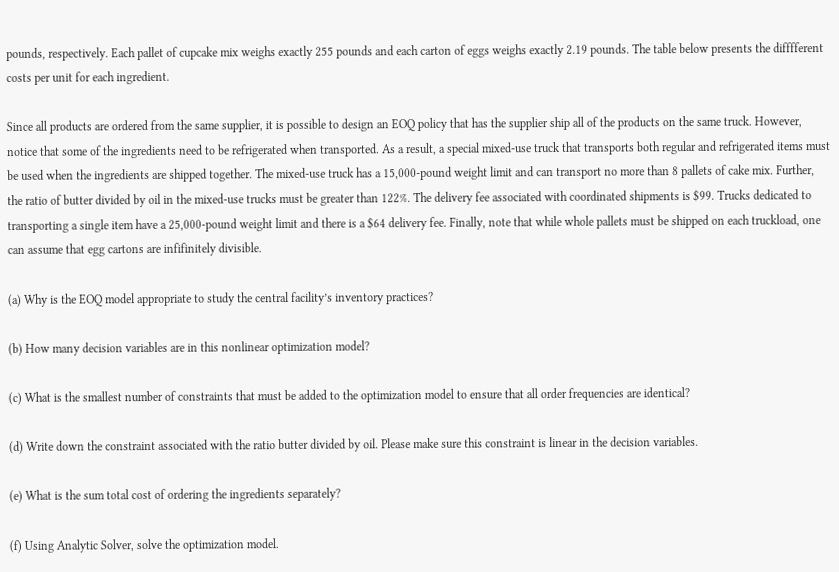pounds, respectively. Each pallet of cupcake mix weighs exactly 255 pounds and each carton of eggs weighs exactly 2.19 pounds. The table below presents the difffferent costs per unit for each ingredient.

Since all products are ordered from the same supplier, it is possible to design an EOQ policy that has the supplier ship all of the products on the same truck. However, notice that some of the ingredients need to be refrigerated when transported. As a result, a special mixed-use truck that transports both regular and refrigerated items must be used when the ingredients are shipped together. The mixed-use truck has a 15,000-pound weight limit and can transport no more than 8 pallets of cake mix. Further, the ratio of butter divided by oil in the mixed-use trucks must be greater than 122%. The delivery fee associated with coordinated shipments is $99. Trucks dedicated to transporting a single item have a 25,000-pound weight limit and there is a $64 delivery fee. Finally, note that while whole pallets must be shipped on each truckload, one can assume that egg cartons are infifinitely divisible.

(a) Why is the EOQ model appropriate to study the central facility’s inventory practices?

(b) How many decision variables are in this nonlinear optimization model?

(c) What is the smallest number of constraints that must be added to the optimization model to ensure that all order frequencies are identical?

(d) Write down the constraint associated with the ratio butter divided by oil. Please make sure this constraint is linear in the decision variables.

(e) What is the sum total cost of ordering the ingredients separately?

(f) Using Analytic Solver, solve the optimization model.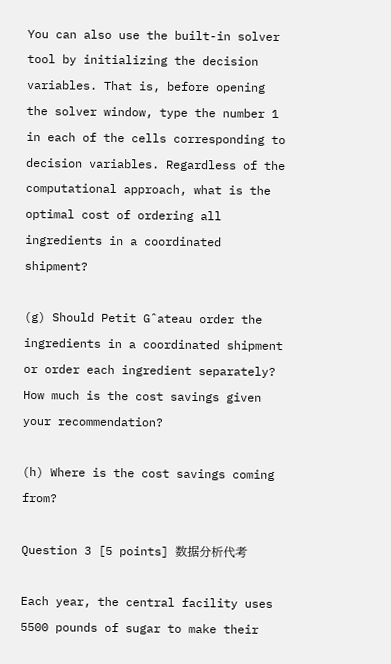You can also use the built-in solver tool by initializing the decision variables. That is, before opening the solver window, type the number 1 in each of the cells corresponding to decision variables. Regardless of the computational approach, what is the optimal cost of ordering all ingredients in a coordinated shipment?

(g) Should Petit Gˆateau order the ingredients in a coordinated shipment or order each ingredient separately? How much is the cost savings given your recommendation?

(h) Where is the cost savings coming from?

Question 3 [5 points] 数据分析代考

Each year, the central facility uses 5500 pounds of sugar to make their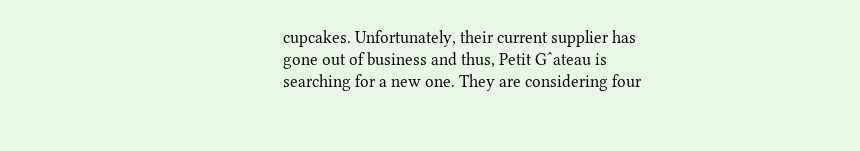cupcakes. Unfortunately, their current supplier has gone out of business and thus, Petit Gˆateau is searching for a new one. They are considering four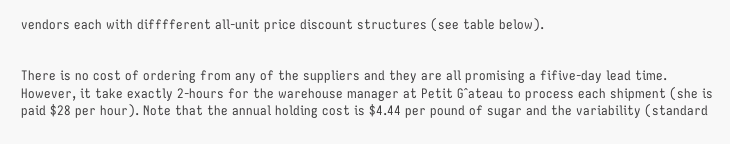vendors each with difffferent all-unit price discount structures (see table below).


There is no cost of ordering from any of the suppliers and they are all promising a fifive-day lead time. However, it take exactly 2-hours for the warehouse manager at Petit Gˆateau to process each shipment (she is paid $28 per hour). Note that the annual holding cost is $4.44 per pound of sugar and the variability (standard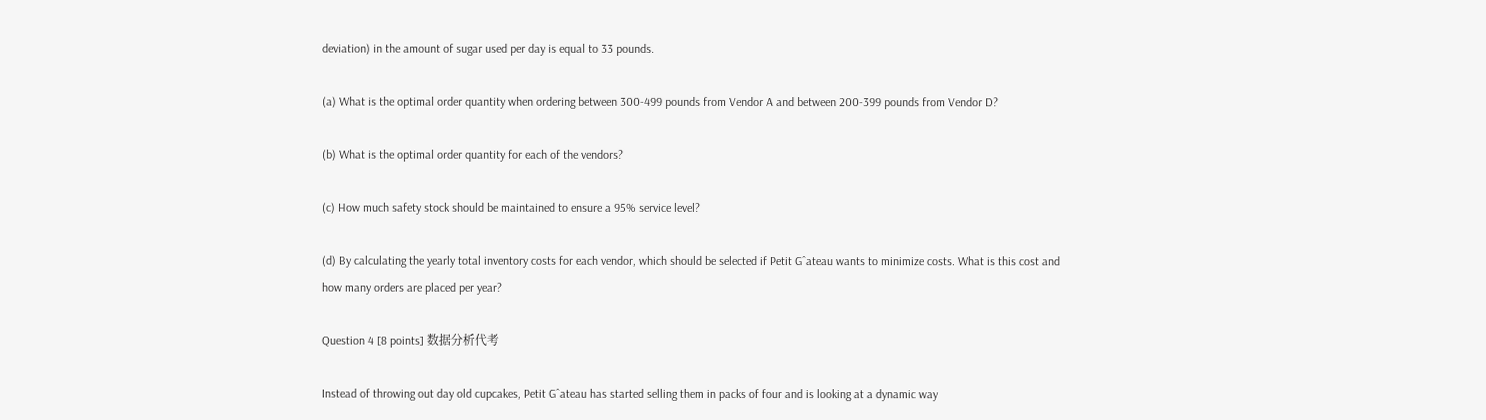deviation) in the amount of sugar used per day is equal to 33 pounds.

(a) What is the optimal order quantity when ordering between 300-499 pounds from Vendor A and between 200-399 pounds from Vendor D?

(b) What is the optimal order quantity for each of the vendors?

(c) How much safety stock should be maintained to ensure a 95% service level?

(d) By calculating the yearly total inventory costs for each vendor, which should be selected if Petit Gˆateau wants to minimize costs. What is this cost and how many orders are placed per year?

Question 4 [8 points] 数据分析代考

Instead of throwing out day old cupcakes, Petit Gˆateau has started selling them in packs of four and is looking at a dynamic way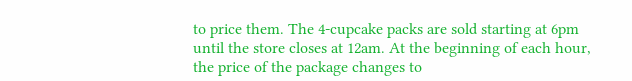to price them. The 4-cupcake packs are sold starting at 6pm until the store closes at 12am. At the beginning of each hour, the price of the package changes to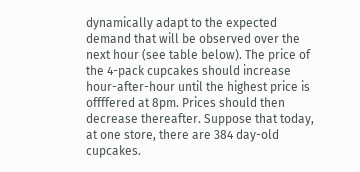dynamically adapt to the expected demand that will be observed over the next hour (see table below). The price of the 4-pack cupcakes should increase hour-after-hour until the highest price is offffered at 8pm. Prices should then decrease thereafter. Suppose that today, at one store, there are 384 day-old cupcakes.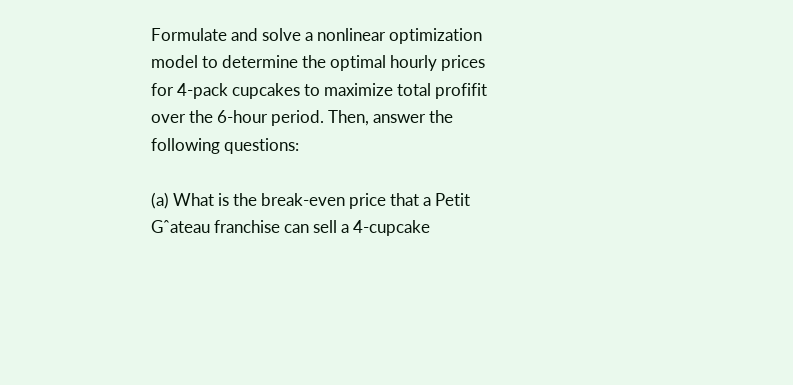Formulate and solve a nonlinear optimization model to determine the optimal hourly prices for 4-pack cupcakes to maximize total profifit over the 6-hour period. Then, answer the following questions:

(a) What is the break-even price that a Petit Gˆateau franchise can sell a 4-cupcake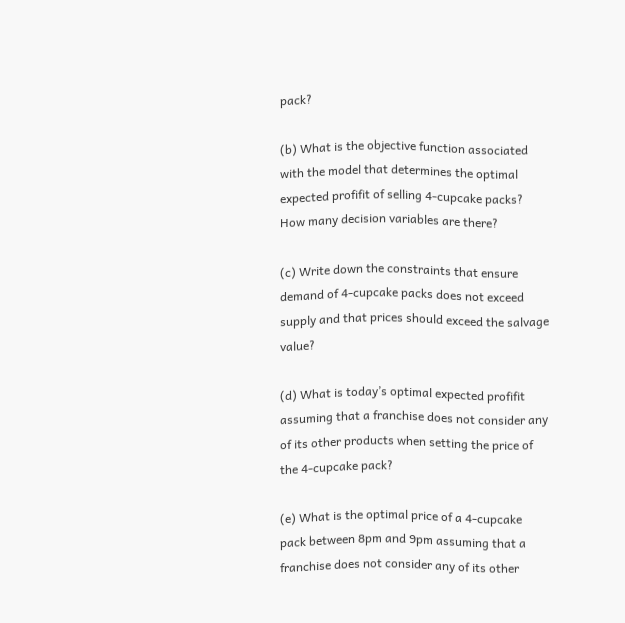pack?

(b) What is the objective function associated with the model that determines the optimal expected profifit of selling 4-cupcake packs? How many decision variables are there?

(c) Write down the constraints that ensure demand of 4-cupcake packs does not exceed supply and that prices should exceed the salvage value?

(d) What is today’s optimal expected profifit assuming that a franchise does not consider any of its other products when setting the price of the 4-cupcake pack?

(e) What is the optimal price of a 4-cupcake pack between 8pm and 9pm assuming that a franchise does not consider any of its other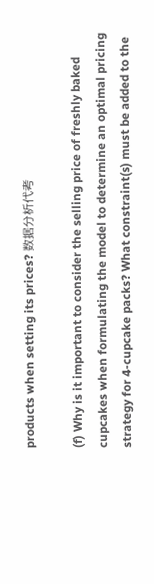products when setting its prices? 数据分析代考

(f) Why is it important to consider the selling price of freshly baked cupcakes when formulating the model to determine an optimal pricing strategy for 4-cupcake packs? What constraint(s) must be added to the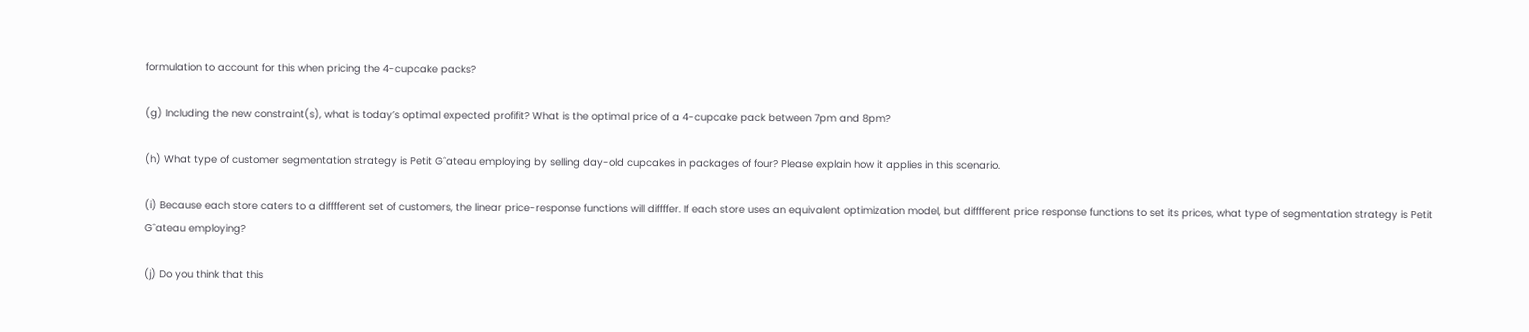formulation to account for this when pricing the 4-cupcake packs?

(g) Including the new constraint(s), what is today’s optimal expected profifit? What is the optimal price of a 4-cupcake pack between 7pm and 8pm?

(h) What type of customer segmentation strategy is Petit Gˆateau employing by selling day-old cupcakes in packages of four? Please explain how it applies in this scenario.

(i) Because each store caters to a difffferent set of customers, the linear price-response functions will diffffer. If each store uses an equivalent optimization model, but difffferent price response functions to set its prices, what type of segmentation strategy is Petit Gˆateau employing?

(j) Do you think that this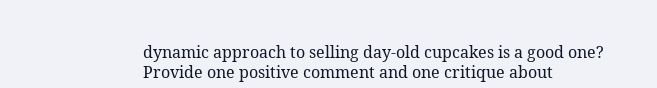dynamic approach to selling day-old cupcakes is a good one? Provide one positive comment and one critique about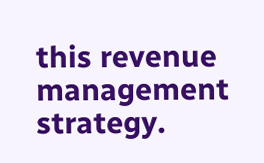this revenue management strategy.